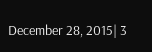December 28, 2015| 3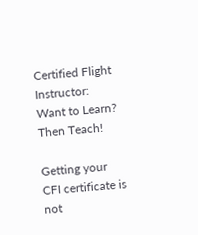Certified Flight Instructor: Want to Learn? Then Teach!

Getting your CFI certificate is not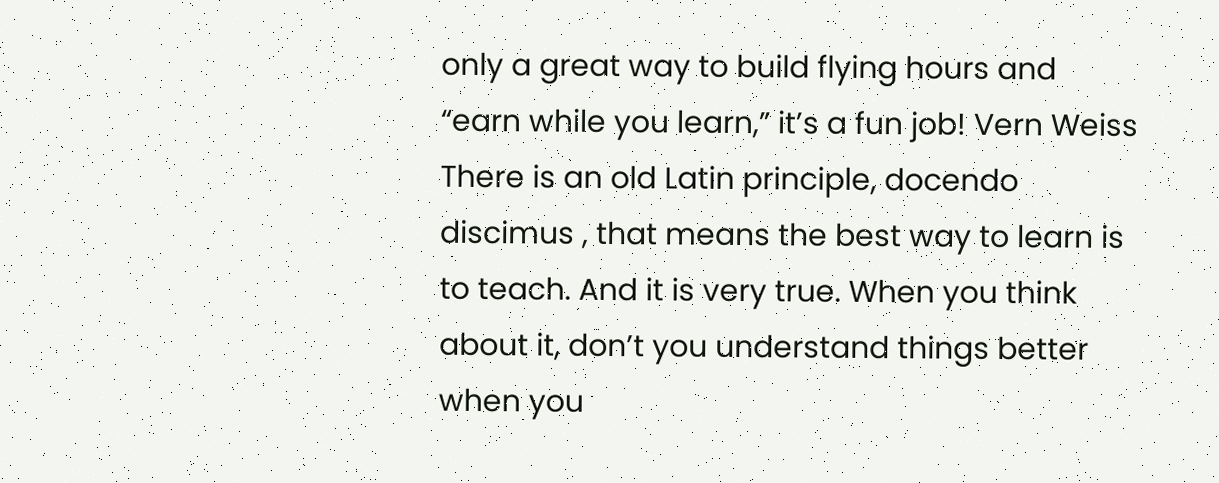only a great way to build flying hours and “earn while you learn,” it’s a fun job! Vern Weiss There is an old Latin principle, docendo discimus , that means the best way to learn is to teach. And it is very true. When you think about it, don’t you understand things better when you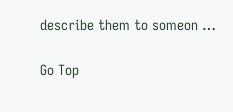describe them to someon …

Go Top